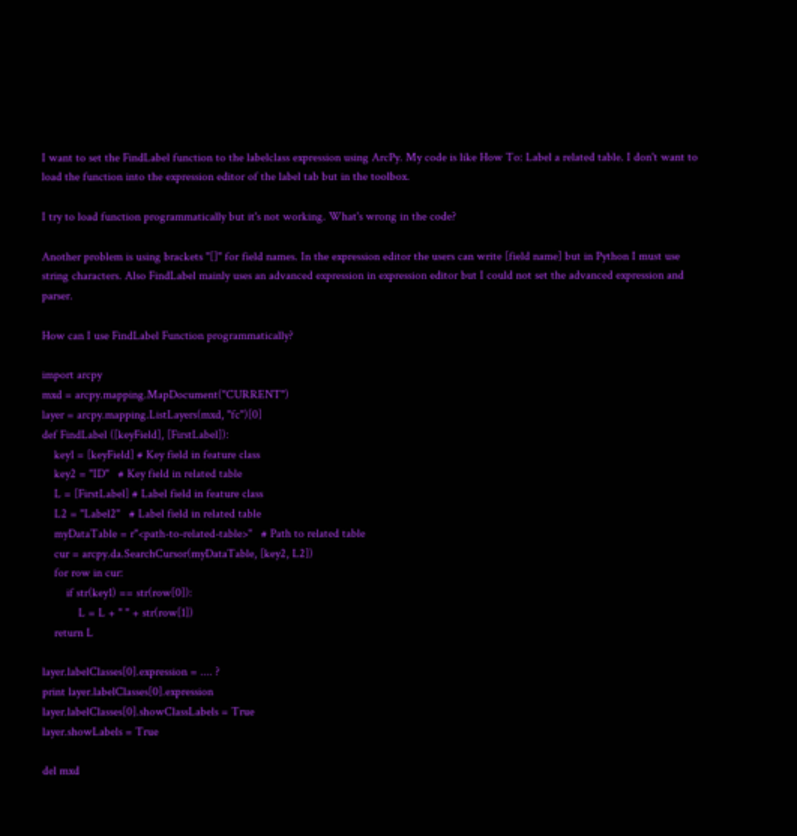I want to set the FindLabel function to the labelclass expression using ArcPy. My code is like How To: Label a related table. I don't want to load the function into the expression editor of the label tab but in the toolbox.

I try to load function programmatically but it's not working. What's wrong in the code?

Another problem is using brackets "[]" for field names. In the expression editor the users can write [field name] but in Python I must use string characters. Also FindLabel mainly uses an advanced expression in expression editor but I could not set the advanced expression and parser.

How can I use FindLabel Function programmatically?

import arcpy
mxd = arcpy.mapping.MapDocument("CURRENT")
layer = arcpy.mapping.ListLayers(mxd, "fc")[0]
def FindLabel ([keyField], [FirstLabel]):
    key1 = [keyField] # Key field in feature class
    key2 = "ID"   # Key field in related table
    L = [FirstLabel] # Label field in feature class
    L2 = "Label2"   # Label field in related table
    myDataTable = r"<path-to-related-table>"   # Path to related table
    cur = arcpy.da.SearchCursor(myDataTable, [key2, L2])
    for row in cur:
        if str(key1) == str(row[0]):
            L = L + " " + str(row[1])
    return L

layer.labelClasses[0].expression = .... ?
print layer.labelClasses[0].expression
layer.labelClasses[0].showClassLabels = True
layer.showLabels = True

del mxd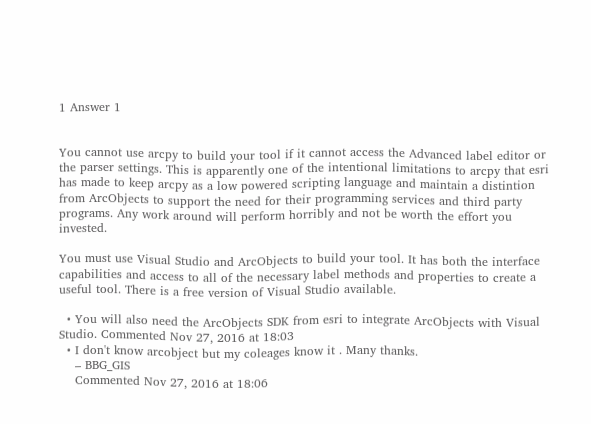1 Answer 1


You cannot use arcpy to build your tool if it cannot access the Advanced label editor or the parser settings. This is apparently one of the intentional limitations to arcpy that esri has made to keep arcpy as a low powered scripting language and maintain a distintion from ArcObjects to support the need for their programming services and third party programs. Any work around will perform horribly and not be worth the effort you invested.

You must use Visual Studio and ArcObjects to build your tool. It has both the interface capabilities and access to all of the necessary label methods and properties to create a useful tool. There is a free version of Visual Studio available.

  • You will also need the ArcObjects SDK from esri to integrate ArcObjects with Visual Studio. Commented Nov 27, 2016 at 18:03
  • I don't know arcobject but my coleages know it . Many thanks.
    – BBG_GIS
    Commented Nov 27, 2016 at 18:06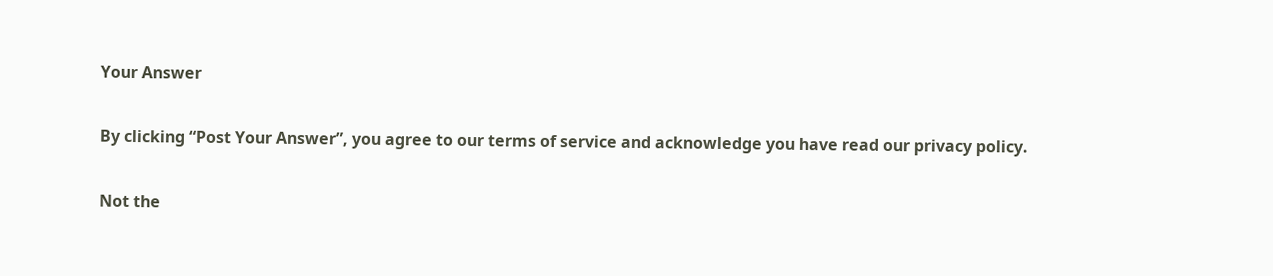Your Answer

By clicking “Post Your Answer”, you agree to our terms of service and acknowledge you have read our privacy policy.

Not the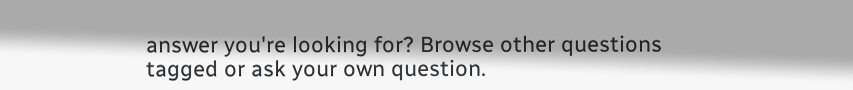answer you're looking for? Browse other questions tagged or ask your own question.